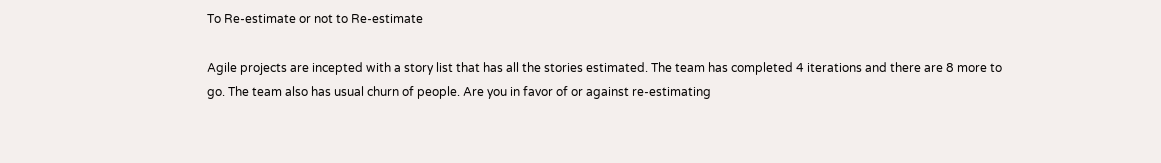To Re-estimate or not to Re-estimate

Agile projects are incepted with a story list that has all the stories estimated. The team has completed 4 iterations and there are 8 more to go. The team also has usual churn of people. Are you in favor of or against re-estimating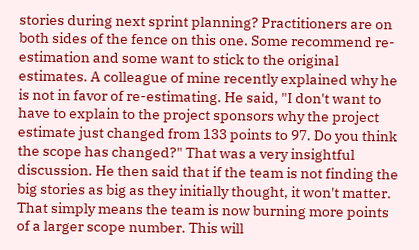stories during next sprint planning? Practitioners are on both sides of the fence on this one. Some recommend re-estimation and some want to stick to the original estimates. A colleague of mine recently explained why he is not in favor of re-estimating. He said, "I don't want to have to explain to the project sponsors why the project estimate just changed from 133 points to 97. Do you think the scope has changed?" That was a very insightful discussion. He then said that if the team is not finding the big stories as big as they initially thought, it won't matter. That simply means the team is now burning more points of a larger scope number. This will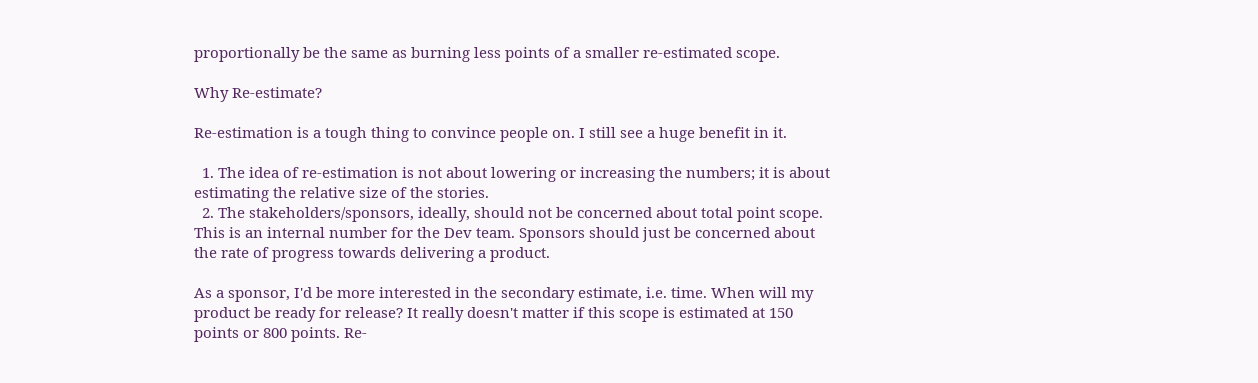proportionally be the same as burning less points of a smaller re-estimated scope.

Why Re-estimate?

Re-estimation is a tough thing to convince people on. I still see a huge benefit in it.

  1. The idea of re-estimation is not about lowering or increasing the numbers; it is about estimating the relative size of the stories.
  2. The stakeholders/sponsors, ideally, should not be concerned about total point scope. This is an internal number for the Dev team. Sponsors should just be concerned about the rate of progress towards delivering a product.

As a sponsor, I'd be more interested in the secondary estimate, i.e. time. When will my product be ready for release? It really doesn't matter if this scope is estimated at 150 points or 800 points. Re-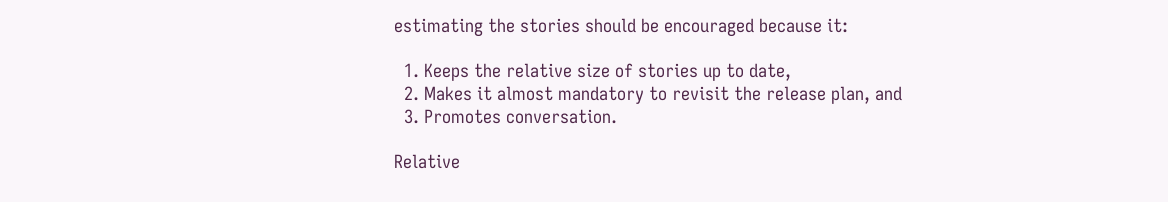estimating the stories should be encouraged because it:

  1. Keeps the relative size of stories up to date,
  2. Makes it almost mandatory to revisit the release plan, and
  3. Promotes conversation.

Relative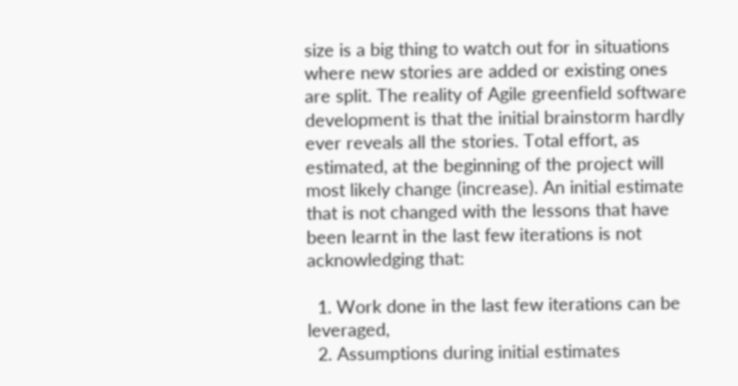size is a big thing to watch out for in situations where new stories are added or existing ones are split. The reality of Agile greenfield software development is that the initial brainstorm hardly ever reveals all the stories. Total effort, as estimated, at the beginning of the project will most likely change (increase). An initial estimate that is not changed with the lessons that have been learnt in the last few iterations is not acknowledging that:

  1. Work done in the last few iterations can be leveraged,
  2. Assumptions during initial estimates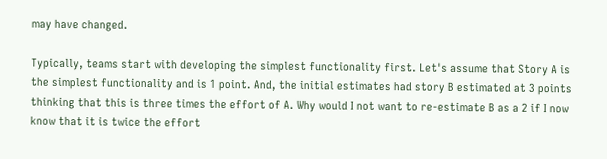may have changed.

Typically, teams start with developing the simplest functionality first. Let's assume that Story A is the simplest functionality and is 1 point. And, the initial estimates had story B estimated at 3 points thinking that this is three times the effort of A. Why would I not want to re-estimate B as a 2 if I now know that it is twice the effort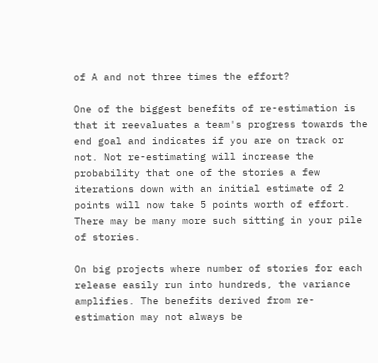of A and not three times the effort?

One of the biggest benefits of re-estimation is that it reevaluates a team's progress towards the end goal and indicates if you are on track or not. Not re-estimating will increase the probability that one of the stories a few iterations down with an initial estimate of 2 points will now take 5 points worth of effort. There may be many more such sitting in your pile of stories.

On big projects where number of stories for each release easily run into hundreds, the variance amplifies. The benefits derived from re-estimation may not always be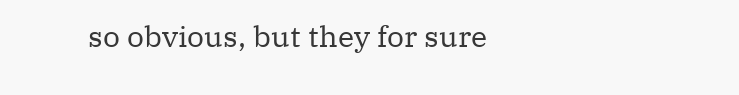so obvious, but they for sure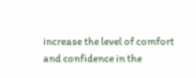increase the level of comfort and confidence in the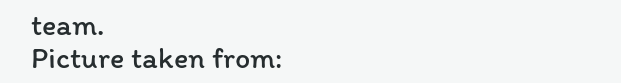team.
Picture taken from: